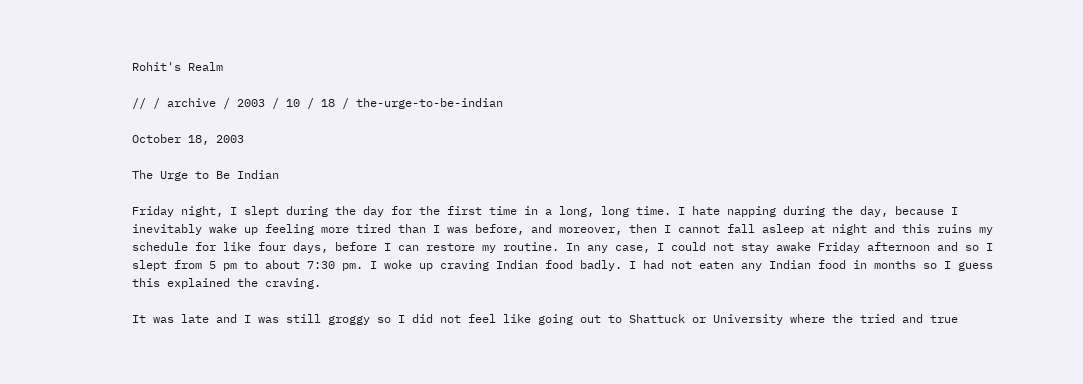Rohit's Realm

// / archive / 2003 / 10 / 18 / the-urge-to-be-indian

October 18, 2003

The Urge to Be Indian

Friday night, I slept during the day for the first time in a long, long time. I hate napping during the day, because I inevitably wake up feeling more tired than I was before, and moreover, then I cannot fall asleep at night and this ruins my schedule for like four days, before I can restore my routine. In any case, I could not stay awake Friday afternoon and so I slept from 5 pm to about 7:30 pm. I woke up craving Indian food badly. I had not eaten any Indian food in months so I guess this explained the craving.

It was late and I was still groggy so I did not feel like going out to Shattuck or University where the tried and true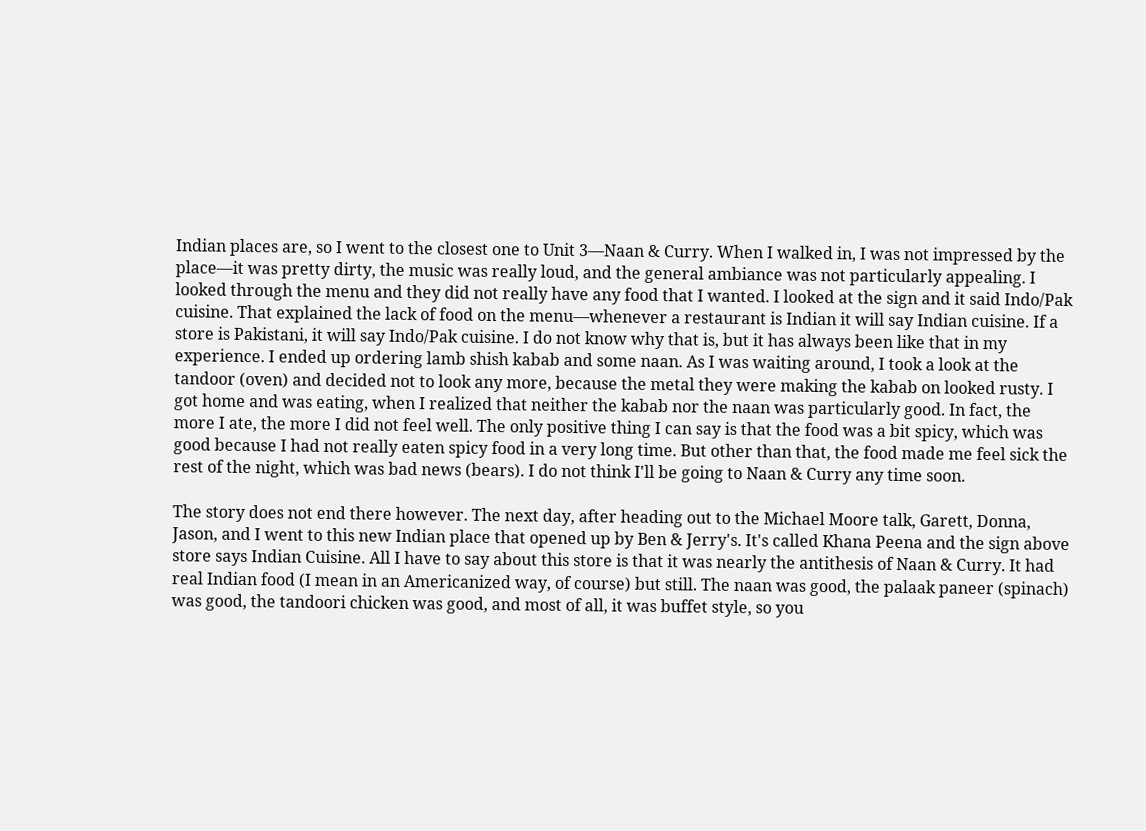Indian places are, so I went to the closest one to Unit 3—Naan & Curry. When I walked in, I was not impressed by the place—it was pretty dirty, the music was really loud, and the general ambiance was not particularly appealing. I looked through the menu and they did not really have any food that I wanted. I looked at the sign and it said Indo/Pak cuisine. That explained the lack of food on the menu—whenever a restaurant is Indian it will say Indian cuisine. If a store is Pakistani, it will say Indo/Pak cuisine. I do not know why that is, but it has always been like that in my experience. I ended up ordering lamb shish kabab and some naan. As I was waiting around, I took a look at the tandoor (oven) and decided not to look any more, because the metal they were making the kabab on looked rusty. I got home and was eating, when I realized that neither the kabab nor the naan was particularly good. In fact, the more I ate, the more I did not feel well. The only positive thing I can say is that the food was a bit spicy, which was good because I had not really eaten spicy food in a very long time. But other than that, the food made me feel sick the rest of the night, which was bad news (bears). I do not think I'll be going to Naan & Curry any time soon.

The story does not end there however. The next day, after heading out to the Michael Moore talk, Garett, Donna, Jason, and I went to this new Indian place that opened up by Ben & Jerry's. It's called Khana Peena and the sign above store says Indian Cuisine. All I have to say about this store is that it was nearly the antithesis of Naan & Curry. It had real Indian food (I mean in an Americanized way, of course) but still. The naan was good, the palaak paneer (spinach) was good, the tandoori chicken was good, and most of all, it was buffet style, so you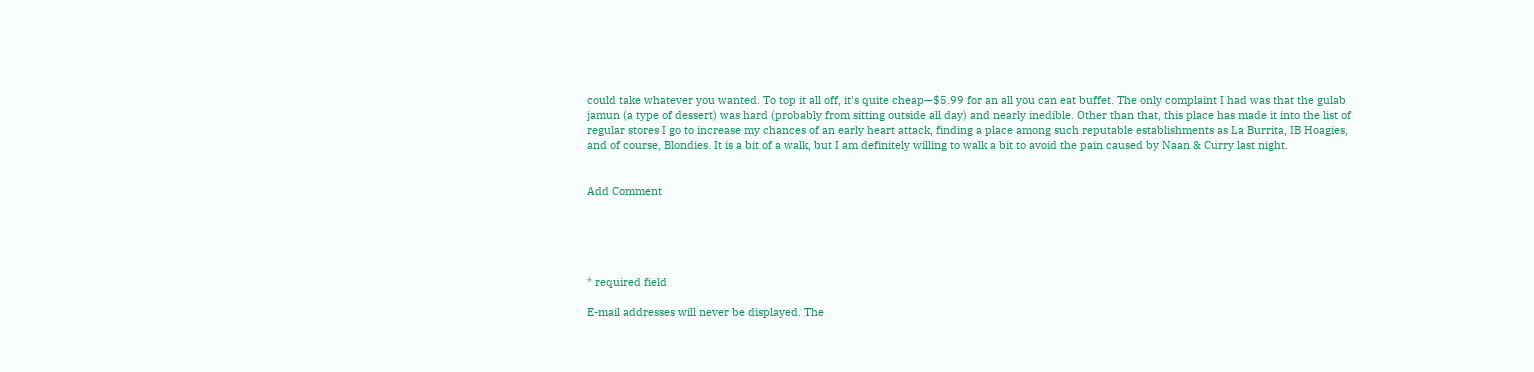could take whatever you wanted. To top it all off, it's quite cheap—$5.99 for an all you can eat buffet. The only complaint I had was that the gulab jamun (a type of dessert) was hard (probably from sitting outside all day) and nearly inedible. Other than that, this place has made it into the list of regular stores I go to increase my chances of an early heart attack, finding a place among such reputable establishments as La Burrita, IB Hoagies, and of course, Blondies. It is a bit of a walk, but I am definitely willing to walk a bit to avoid the pain caused by Naan & Curry last night.


Add Comment





* required field

E-mail addresses will never be displayed. The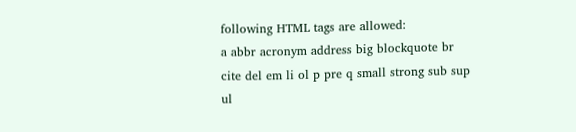following HTML tags are allowed:
a abbr acronym address big blockquote br cite del em li ol p pre q small strong sub sup ul